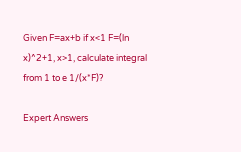Given F=ax+b if x<1 F=(ln x)^2+1, x>1, calculate integral from 1 to e 1/(x*F)?

Expert Answers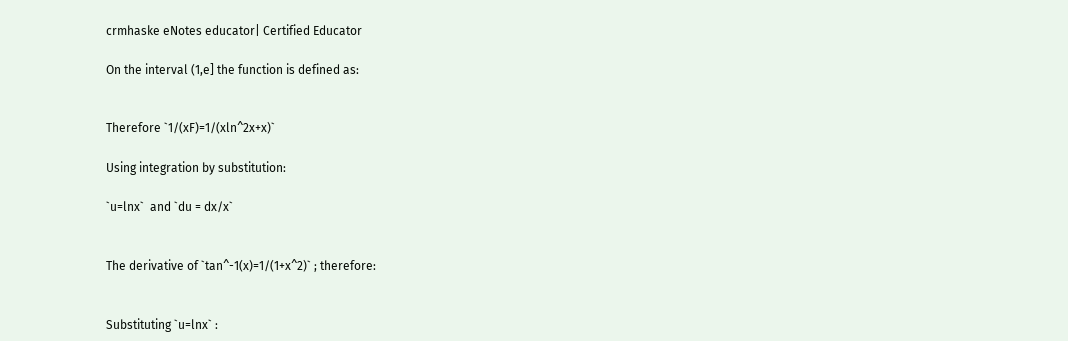crmhaske eNotes educator| Certified Educator

On the interval (1,e] the function is defined as:


Therefore `1/(xF)=1/(xln^2x+x)`

Using integration by substitution:

`u=lnx`  and `du = dx/x`


The derivative of `tan^-1(x)=1/(1+x^2)` ; therefore:


Substituting `u=lnx` :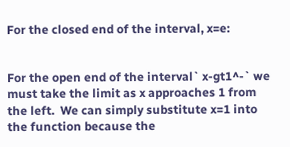For the closed end of the interval, x=e:


For the open end of the interval` x-gt1^-` we must take the limit as x approaches 1 from the left.  We can simply substitute x=1 into the function because the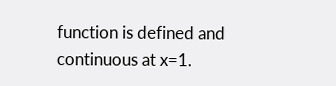function is defined and continuous at x=1.